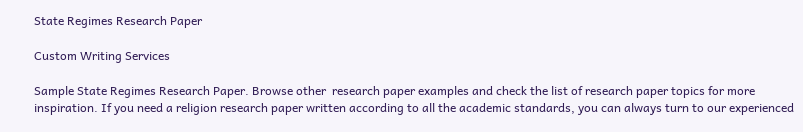State Regimes Research Paper

Custom Writing Services

Sample State Regimes Research Paper. Browse other  research paper examples and check the list of research paper topics for more inspiration. If you need a religion research paper written according to all the academic standards, you can always turn to our experienced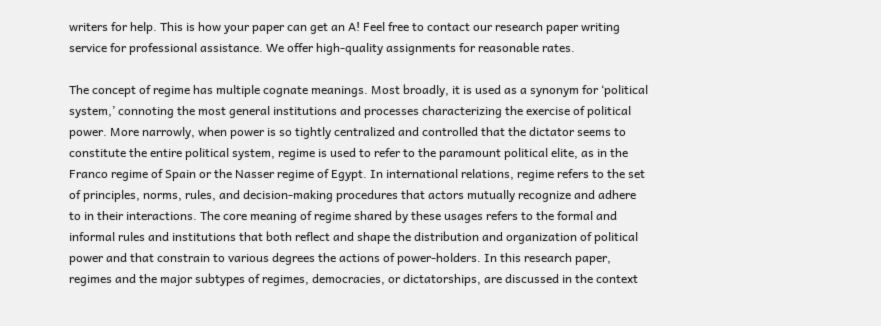writers for help. This is how your paper can get an A! Feel free to contact our research paper writing service for professional assistance. We offer high-quality assignments for reasonable rates.

The concept of regime has multiple cognate meanings. Most broadly, it is used as a synonym for ‘political system,’ connoting the most general institutions and processes characterizing the exercise of political power. More narrowly, when power is so tightly centralized and controlled that the dictator seems to constitute the entire political system, regime is used to refer to the paramount political elite, as in the Franco regime of Spain or the Nasser regime of Egypt. In international relations, regime refers to the set of principles, norms, rules, and decision-making procedures that actors mutually recognize and adhere to in their interactions. The core meaning of regime shared by these usages refers to the formal and informal rules and institutions that both reflect and shape the distribution and organization of political power and that constrain to various degrees the actions of power-holders. In this research paper, regimes and the major subtypes of regimes, democracies, or dictatorships, are discussed in the context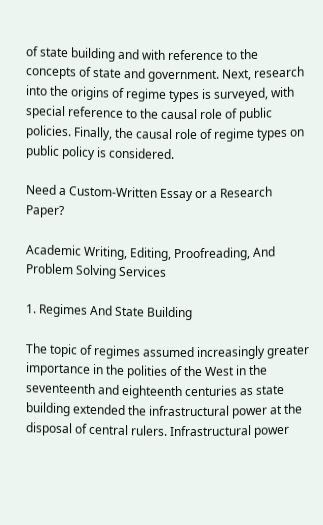of state building and with reference to the concepts of state and government. Next, research into the origins of regime types is surveyed, with special reference to the causal role of public policies. Finally, the causal role of regime types on public policy is considered.

Need a Custom-Written Essay or a Research Paper?

Academic Writing, Editing, Proofreading, And Problem Solving Services

1. Regimes And State Building

The topic of regimes assumed increasingly greater importance in the polities of the West in the seventeenth and eighteenth centuries as state building extended the infrastructural power at the disposal of central rulers. Infrastructural power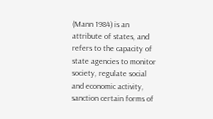(Mann 1984) is an attribute of states, and refers to the capacity of state agencies to monitor society, regulate social and economic activity, sanction certain forms of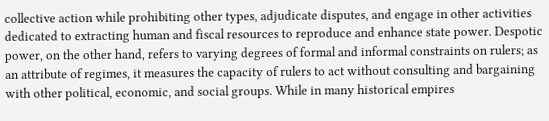collective action while prohibiting other types, adjudicate disputes, and engage in other activities dedicated to extracting human and fiscal resources to reproduce and enhance state power. Despotic power, on the other hand, refers to varying degrees of formal and informal constraints on rulers; as an attribute of regimes, it measures the capacity of rulers to act without consulting and bargaining with other political, economic, and social groups. While in many historical empires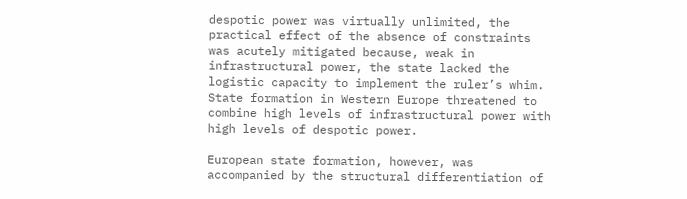despotic power was virtually unlimited, the practical effect of the absence of constraints was acutely mitigated because, weak in infrastructural power, the state lacked the logistic capacity to implement the ruler’s whim. State formation in Western Europe threatened to combine high levels of infrastructural power with high levels of despotic power.

European state formation, however, was accompanied by the structural differentiation of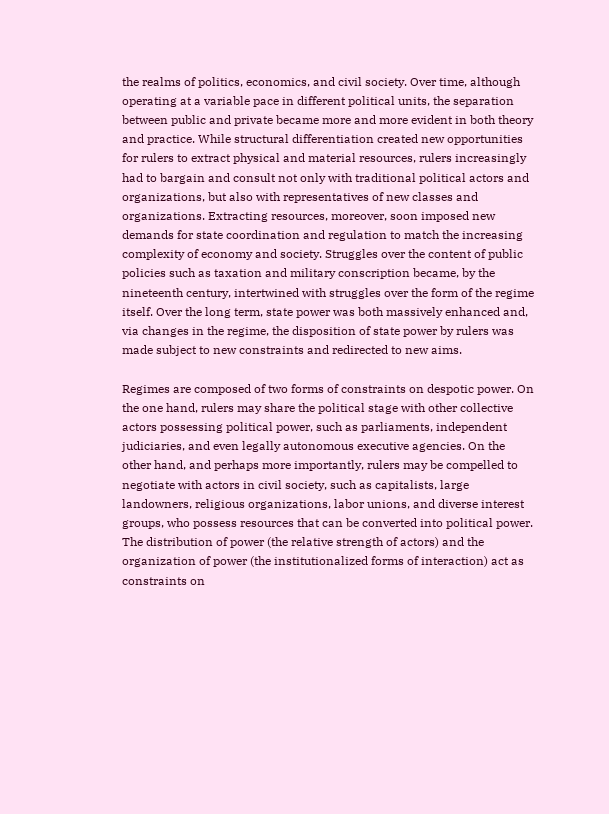the realms of politics, economics, and civil society. Over time, although operating at a variable pace in different political units, the separation between public and private became more and more evident in both theory and practice. While structural differentiation created new opportunities for rulers to extract physical and material resources, rulers increasingly had to bargain and consult not only with traditional political actors and organizations, but also with representatives of new classes and organizations. Extracting resources, moreover, soon imposed new demands for state coordination and regulation to match the increasing complexity of economy and society. Struggles over the content of public policies such as taxation and military conscription became, by the nineteenth century, intertwined with struggles over the form of the regime itself. Over the long term, state power was both massively enhanced and, via changes in the regime, the disposition of state power by rulers was made subject to new constraints and redirected to new aims.

Regimes are composed of two forms of constraints on despotic power. On the one hand, rulers may share the political stage with other collective actors possessing political power, such as parliaments, independent judiciaries, and even legally autonomous executive agencies. On the other hand, and perhaps more importantly, rulers may be compelled to negotiate with actors in civil society, such as capitalists, large landowners, religious organizations, labor unions, and diverse interest groups, who possess resources that can be converted into political power. The distribution of power (the relative strength of actors) and the organization of power (the institutionalized forms of interaction) act as constraints on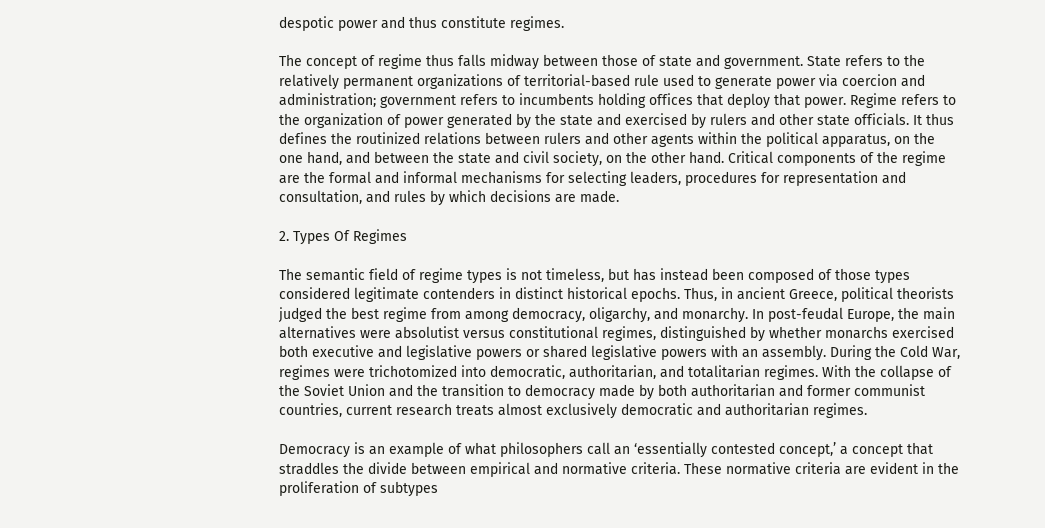despotic power and thus constitute regimes.

The concept of regime thus falls midway between those of state and government. State refers to the relatively permanent organizations of territorial-based rule used to generate power via coercion and administration; government refers to incumbents holding offices that deploy that power. Regime refers to the organization of power generated by the state and exercised by rulers and other state officials. It thus defines the routinized relations between rulers and other agents within the political apparatus, on the one hand, and between the state and civil society, on the other hand. Critical components of the regime are the formal and informal mechanisms for selecting leaders, procedures for representation and consultation, and rules by which decisions are made.

2. Types Of Regimes

The semantic field of regime types is not timeless, but has instead been composed of those types considered legitimate contenders in distinct historical epochs. Thus, in ancient Greece, political theorists judged the best regime from among democracy, oligarchy, and monarchy. In post-feudal Europe, the main alternatives were absolutist versus constitutional regimes, distinguished by whether monarchs exercised both executive and legislative powers or shared legislative powers with an assembly. During the Cold War, regimes were trichotomized into democratic, authoritarian, and totalitarian regimes. With the collapse of the Soviet Union and the transition to democracy made by both authoritarian and former communist countries, current research treats almost exclusively democratic and authoritarian regimes.

Democracy is an example of what philosophers call an ‘essentially contested concept,’ a concept that straddles the divide between empirical and normative criteria. These normative criteria are evident in the proliferation of subtypes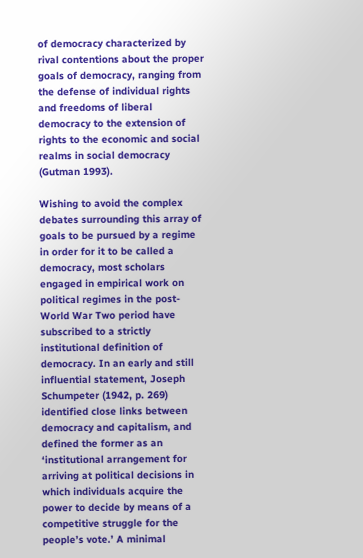of democracy characterized by rival contentions about the proper goals of democracy, ranging from the defense of individual rights and freedoms of liberal democracy to the extension of rights to the economic and social realms in social democracy (Gutman 1993).

Wishing to avoid the complex debates surrounding this array of goals to be pursued by a regime in order for it to be called a democracy, most scholars engaged in empirical work on political regimes in the post-World War Two period have subscribed to a strictly institutional definition of democracy. In an early and still influential statement, Joseph Schumpeter (1942, p. 269) identified close links between democracy and capitalism, and defined the former as an ‘institutional arrangement for arriving at political decisions in which individuals acquire the power to decide by means of a competitive struggle for the people’s vote.’ A minimal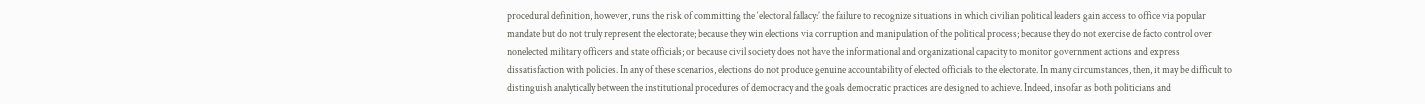procedural definition, however, runs the risk of committing the ‘electoral fallacy:’ the failure to recognize situations in which civilian political leaders gain access to office via popular mandate but do not truly represent the electorate; because they win elections via corruption and manipulation of the political process; because they do not exercise de facto control over nonelected military officers and state officials; or because civil society does not have the informational and organizational capacity to monitor government actions and express dissatisfaction with policies. In any of these scenarios, elections do not produce genuine accountability of elected officials to the electorate. In many circumstances, then, it may be difficult to distinguish analytically between the institutional procedures of democracy and the goals democratic practices are designed to achieve. Indeed, insofar as both politicians and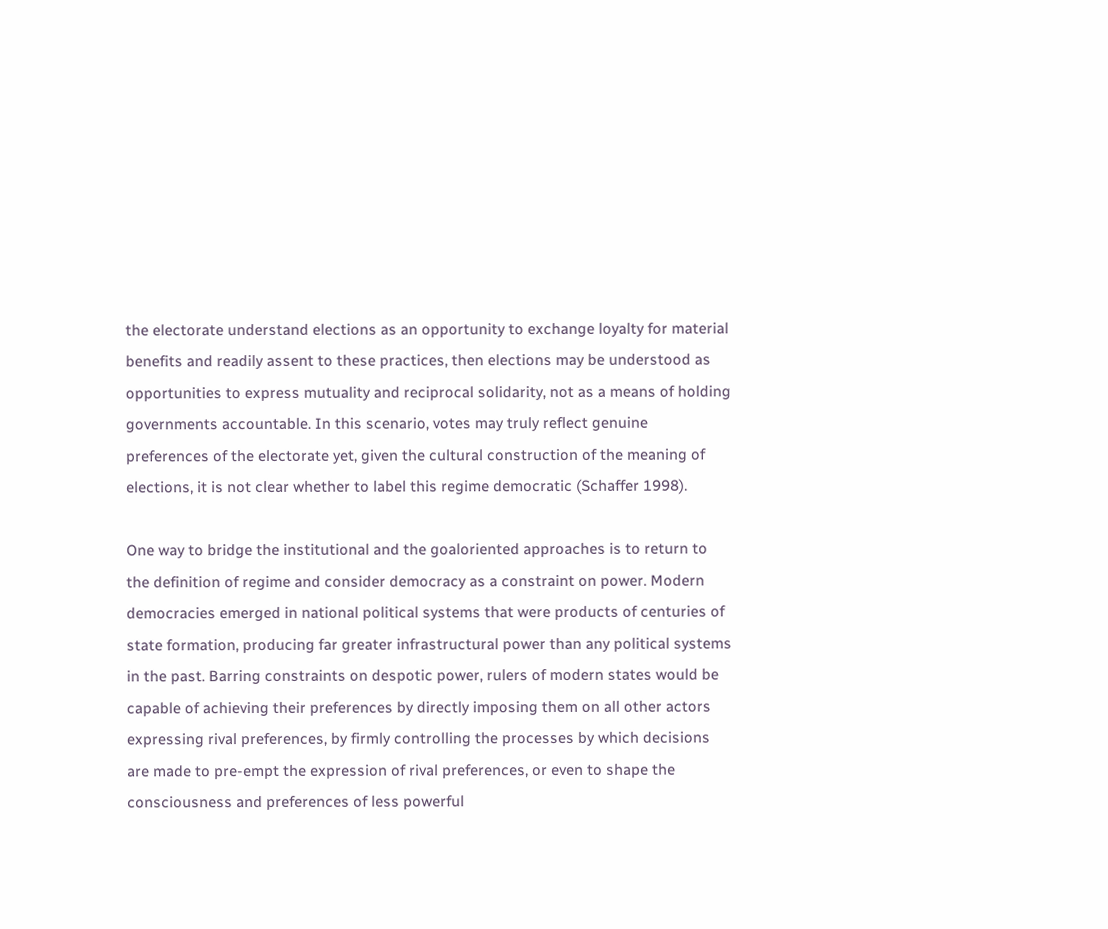the electorate understand elections as an opportunity to exchange loyalty for material benefits and readily assent to these practices, then elections may be understood as opportunities to express mutuality and reciprocal solidarity, not as a means of holding governments accountable. In this scenario, votes may truly reflect genuine preferences of the electorate yet, given the cultural construction of the meaning of elections, it is not clear whether to label this regime democratic (Schaffer 1998).

One way to bridge the institutional and the goaloriented approaches is to return to the definition of regime and consider democracy as a constraint on power. Modern democracies emerged in national political systems that were products of centuries of state formation, producing far greater infrastructural power than any political systems in the past. Barring constraints on despotic power, rulers of modern states would be capable of achieving their preferences by directly imposing them on all other actors expressing rival preferences, by firmly controlling the processes by which decisions are made to pre-empt the expression of rival preferences, or even to shape the consciousness and preferences of less powerful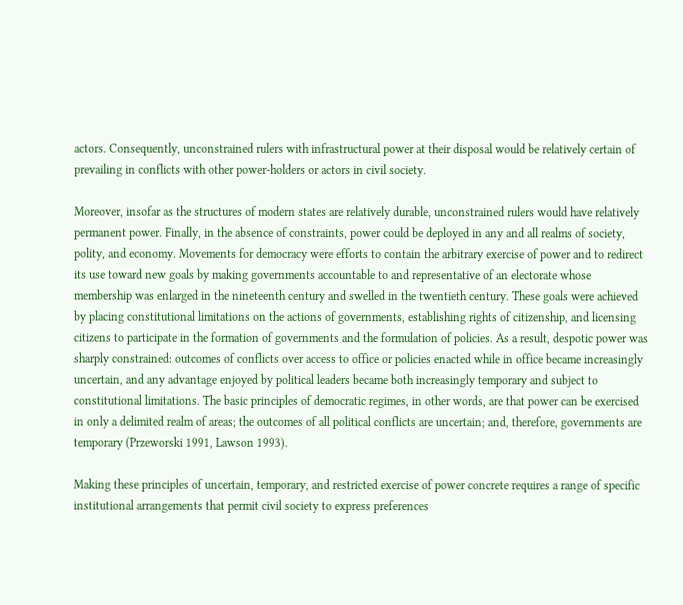actors. Consequently, unconstrained rulers with infrastructural power at their disposal would be relatively certain of prevailing in conflicts with other power-holders or actors in civil society.

Moreover, insofar as the structures of modern states are relatively durable, unconstrained rulers would have relatively permanent power. Finally, in the absence of constraints, power could be deployed in any and all realms of society, polity, and economy. Movements for democracy were efforts to contain the arbitrary exercise of power and to redirect its use toward new goals by making governments accountable to and representative of an electorate whose membership was enlarged in the nineteenth century and swelled in the twentieth century. These goals were achieved by placing constitutional limitations on the actions of governments, establishing rights of citizenship, and licensing citizens to participate in the formation of governments and the formulation of policies. As a result, despotic power was sharply constrained: outcomes of conflicts over access to office or policies enacted while in office became increasingly uncertain, and any advantage enjoyed by political leaders became both increasingly temporary and subject to constitutional limitations. The basic principles of democratic regimes, in other words, are that power can be exercised in only a delimited realm of areas; the outcomes of all political conflicts are uncertain; and, therefore, governments are temporary (Przeworski 1991, Lawson 1993).

Making these principles of uncertain, temporary, and restricted exercise of power concrete requires a range of specific institutional arrangements that permit civil society to express preferences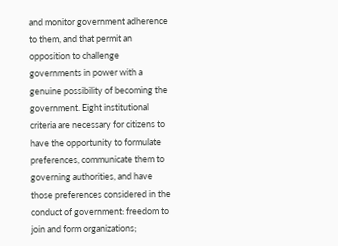and monitor government adherence to them, and that permit an opposition to challenge governments in power with a genuine possibility of becoming the government. Eight institutional criteria are necessary for citizens to have the opportunity to formulate preferences, communicate them to governing authorities, and have those preferences considered in the conduct of government: freedom to join and form organizations;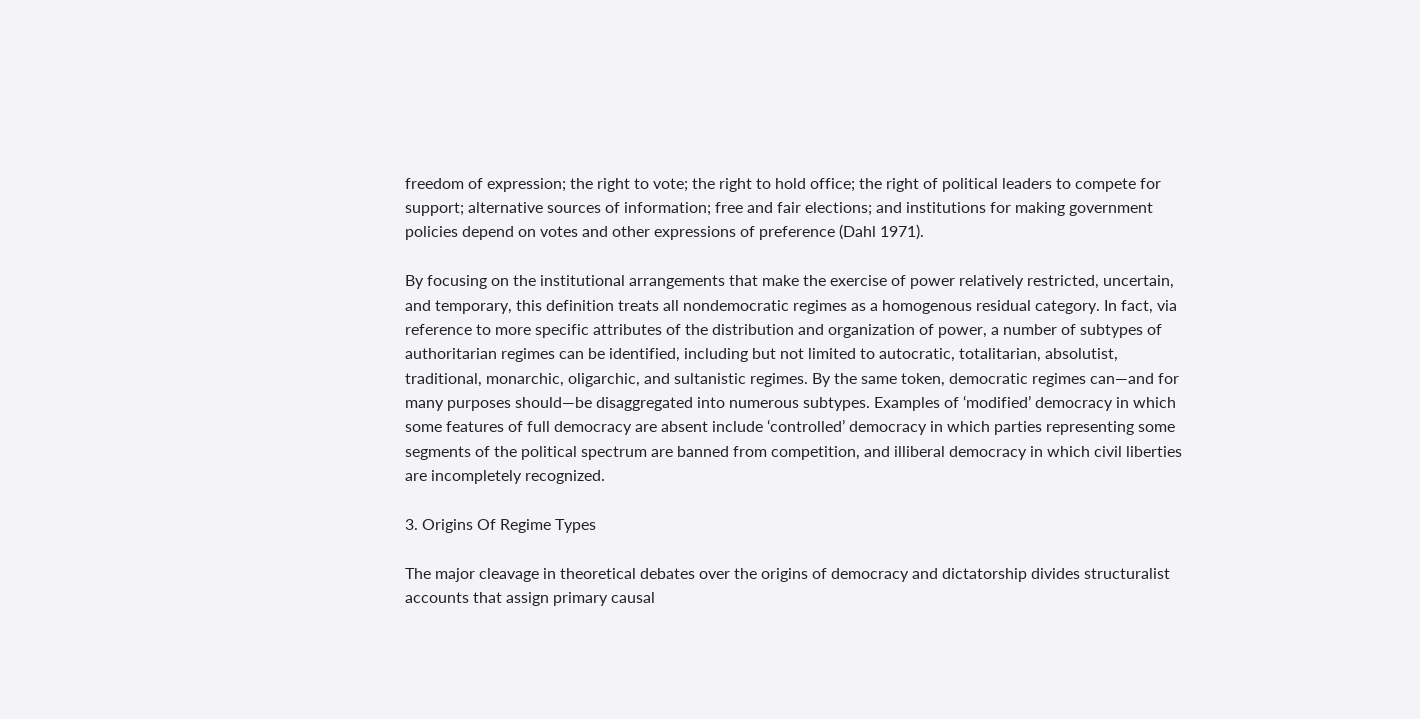freedom of expression; the right to vote; the right to hold office; the right of political leaders to compete for support; alternative sources of information; free and fair elections; and institutions for making government policies depend on votes and other expressions of preference (Dahl 1971).

By focusing on the institutional arrangements that make the exercise of power relatively restricted, uncertain, and temporary, this definition treats all nondemocratic regimes as a homogenous residual category. In fact, via reference to more specific attributes of the distribution and organization of power, a number of subtypes of authoritarian regimes can be identified, including but not limited to autocratic, totalitarian, absolutist, traditional, monarchic, oligarchic, and sultanistic regimes. By the same token, democratic regimes can—and for many purposes should—be disaggregated into numerous subtypes. Examples of ‘modified’ democracy in which some features of full democracy are absent include ‘controlled’ democracy in which parties representing some segments of the political spectrum are banned from competition, and illiberal democracy in which civil liberties are incompletely recognized.

3. Origins Of Regime Types

The major cleavage in theoretical debates over the origins of democracy and dictatorship divides structuralist accounts that assign primary causal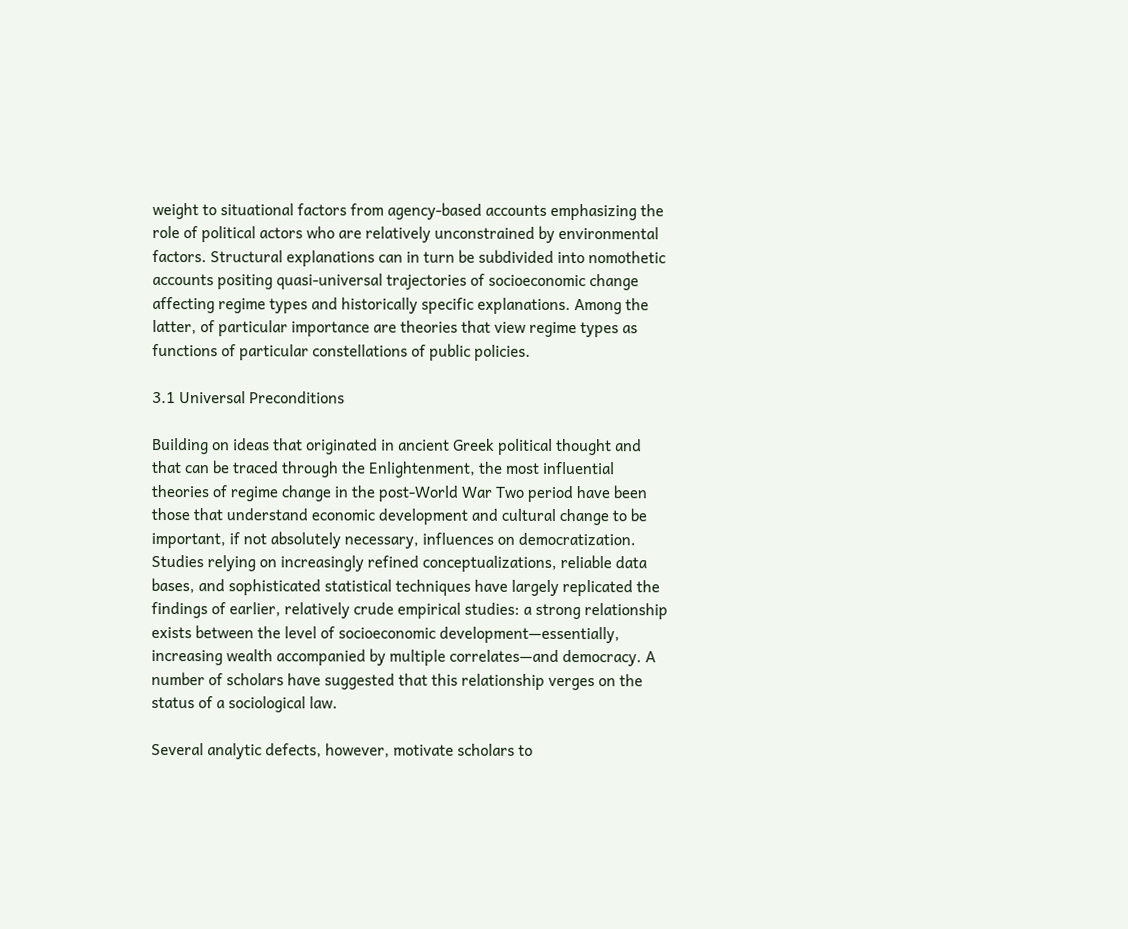weight to situational factors from agency-based accounts emphasizing the role of political actors who are relatively unconstrained by environmental factors. Structural explanations can in turn be subdivided into nomothetic accounts positing quasi-universal trajectories of socioeconomic change affecting regime types and historically specific explanations. Among the latter, of particular importance are theories that view regime types as functions of particular constellations of public policies.

3.1 Universal Preconditions

Building on ideas that originated in ancient Greek political thought and that can be traced through the Enlightenment, the most influential theories of regime change in the post-World War Two period have been those that understand economic development and cultural change to be important, if not absolutely necessary, influences on democratization. Studies relying on increasingly refined conceptualizations, reliable data bases, and sophisticated statistical techniques have largely replicated the findings of earlier, relatively crude empirical studies: a strong relationship exists between the level of socioeconomic development—essentially, increasing wealth accompanied by multiple correlates—and democracy. A number of scholars have suggested that this relationship verges on the status of a sociological law.

Several analytic defects, however, motivate scholars to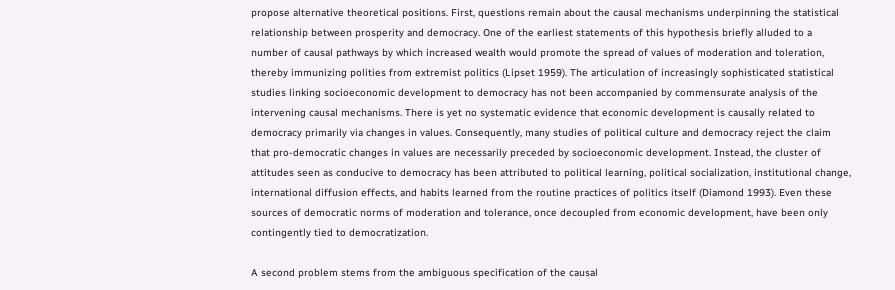propose alternative theoretical positions. First, questions remain about the causal mechanisms underpinning the statistical relationship between prosperity and democracy. One of the earliest statements of this hypothesis briefly alluded to a number of causal pathways by which increased wealth would promote the spread of values of moderation and toleration, thereby immunizing polities from extremist politics (Lipset 1959). The articulation of increasingly sophisticated statistical studies linking socioeconomic development to democracy has not been accompanied by commensurate analysis of the intervening causal mechanisms. There is yet no systematic evidence that economic development is causally related to democracy primarily via changes in values. Consequently, many studies of political culture and democracy reject the claim that pro-democratic changes in values are necessarily preceded by socioeconomic development. Instead, the cluster of attitudes seen as conducive to democracy has been attributed to political learning, political socialization, institutional change, international diffusion effects, and habits learned from the routine practices of politics itself (Diamond 1993). Even these sources of democratic norms of moderation and tolerance, once decoupled from economic development, have been only contingently tied to democratization.

A second problem stems from the ambiguous specification of the causal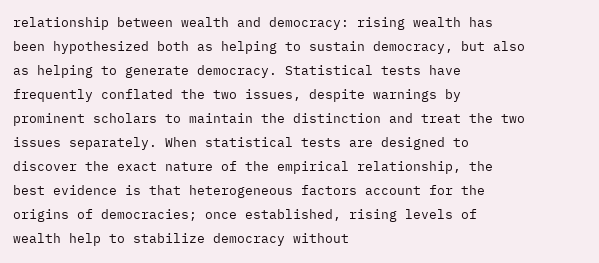relationship between wealth and democracy: rising wealth has been hypothesized both as helping to sustain democracy, but also as helping to generate democracy. Statistical tests have frequently conflated the two issues, despite warnings by prominent scholars to maintain the distinction and treat the two issues separately. When statistical tests are designed to discover the exact nature of the empirical relationship, the best evidence is that heterogeneous factors account for the origins of democracies; once established, rising levels of wealth help to stabilize democracy without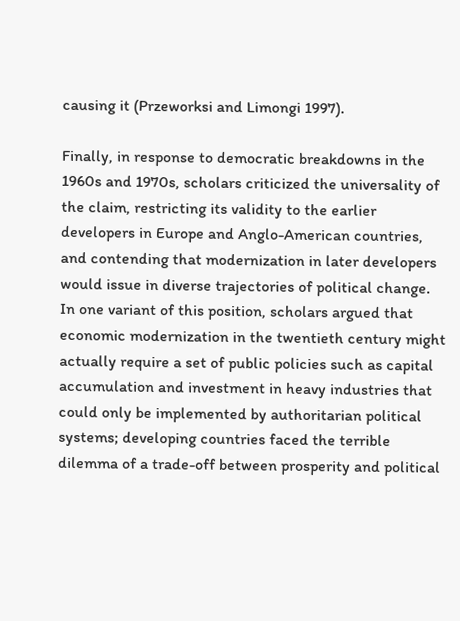causing it (Przeworksi and Limongi 1997).

Finally, in response to democratic breakdowns in the 1960s and 1970s, scholars criticized the universality of the claim, restricting its validity to the earlier developers in Europe and Anglo-American countries, and contending that modernization in later developers would issue in diverse trajectories of political change. In one variant of this position, scholars argued that economic modernization in the twentieth century might actually require a set of public policies such as capital accumulation and investment in heavy industries that could only be implemented by authoritarian political systems; developing countries faced the terrible dilemma of a trade-off between prosperity and political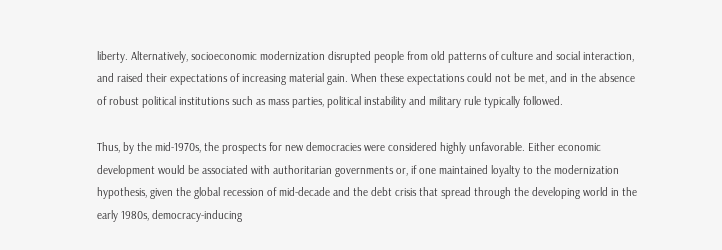liberty. Alternatively, socioeconomic modernization disrupted people from old patterns of culture and social interaction, and raised their expectations of increasing material gain. When these expectations could not be met, and in the absence of robust political institutions such as mass parties, political instability and military rule typically followed.

Thus, by the mid-1970s, the prospects for new democracies were considered highly unfavorable. Either economic development would be associated with authoritarian governments or, if one maintained loyalty to the modernization hypothesis, given the global recession of mid-decade and the debt crisis that spread through the developing world in the early 1980s, democracy-inducing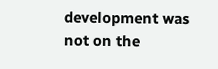development was not on the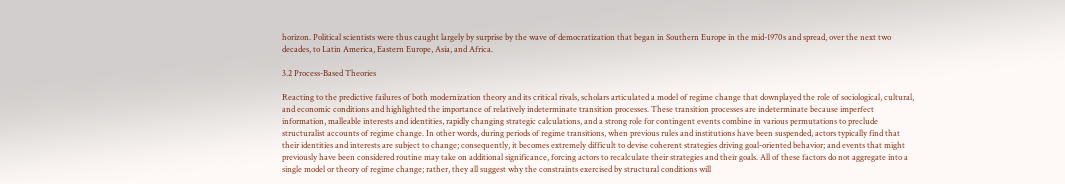horizon. Political scientists were thus caught largely by surprise by the wave of democratization that began in Southern Europe in the mid-1970s and spread, over the next two decades, to Latin America, Eastern Europe, Asia, and Africa.

3.2 Process-Based Theories

Reacting to the predictive failures of both modernization theory and its critical rivals, scholars articulated a model of regime change that downplayed the role of sociological, cultural, and economic conditions and highlighted the importance of relatively indeterminate transition processes. These transition processes are indeterminate because imperfect information, malleable interests and identities, rapidly changing strategic calculations, and a strong role for contingent events combine in various permutations to preclude structuralist accounts of regime change. In other words, during periods of regime transitions, when previous rules and institutions have been suspended, actors typically find that their identities and interests are subject to change; consequently, it becomes extremely difficult to devise coherent strategies driving goal-oriented behavior; and events that might previously have been considered routine may take on additional significance, forcing actors to recalculate their strategies and their goals. All of these factors do not aggregate into a single model or theory of regime change; rather, they all suggest why the constraints exercised by structural conditions will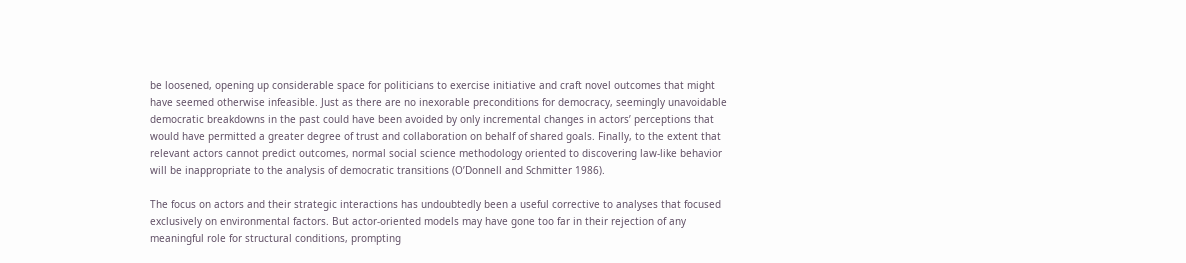be loosened, opening up considerable space for politicians to exercise initiative and craft novel outcomes that might have seemed otherwise infeasible. Just as there are no inexorable preconditions for democracy, seemingly unavoidable democratic breakdowns in the past could have been avoided by only incremental changes in actors’ perceptions that would have permitted a greater degree of trust and collaboration on behalf of shared goals. Finally, to the extent that relevant actors cannot predict outcomes, normal social science methodology oriented to discovering law-like behavior will be inappropriate to the analysis of democratic transitions (O’Donnell and Schmitter 1986).

The focus on actors and their strategic interactions has undoubtedly been a useful corrective to analyses that focused exclusively on environmental factors. But actor-oriented models may have gone too far in their rejection of any meaningful role for structural conditions, prompting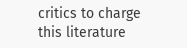critics to charge this literature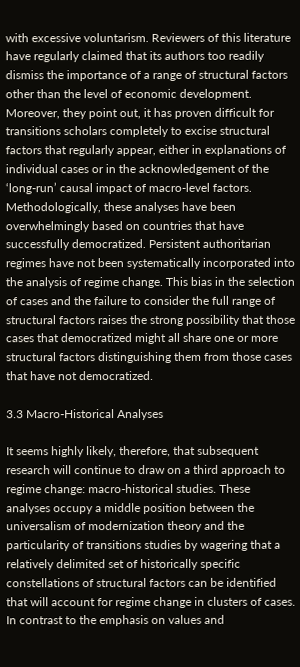with excessive voluntarism. Reviewers of this literature have regularly claimed that its authors too readily dismiss the importance of a range of structural factors other than the level of economic development. Moreover, they point out, it has proven difficult for transitions scholars completely to excise structural factors that regularly appear, either in explanations of individual cases or in the acknowledgement of the ‘long-run’ causal impact of macro-level factors. Methodologically, these analyses have been overwhelmingly based on countries that have successfully democratized. Persistent authoritarian regimes have not been systematically incorporated into the analysis of regime change. This bias in the selection of cases and the failure to consider the full range of structural factors raises the strong possibility that those cases that democratized might all share one or more structural factors distinguishing them from those cases that have not democratized.

3.3 Macro-Historical Analyses

It seems highly likely, therefore, that subsequent research will continue to draw on a third approach to regime change: macro-historical studies. These analyses occupy a middle position between the universalism of modernization theory and the particularity of transitions studies by wagering that a relatively delimited set of historically specific constellations of structural factors can be identified that will account for regime change in clusters of cases. In contrast to the emphasis on values and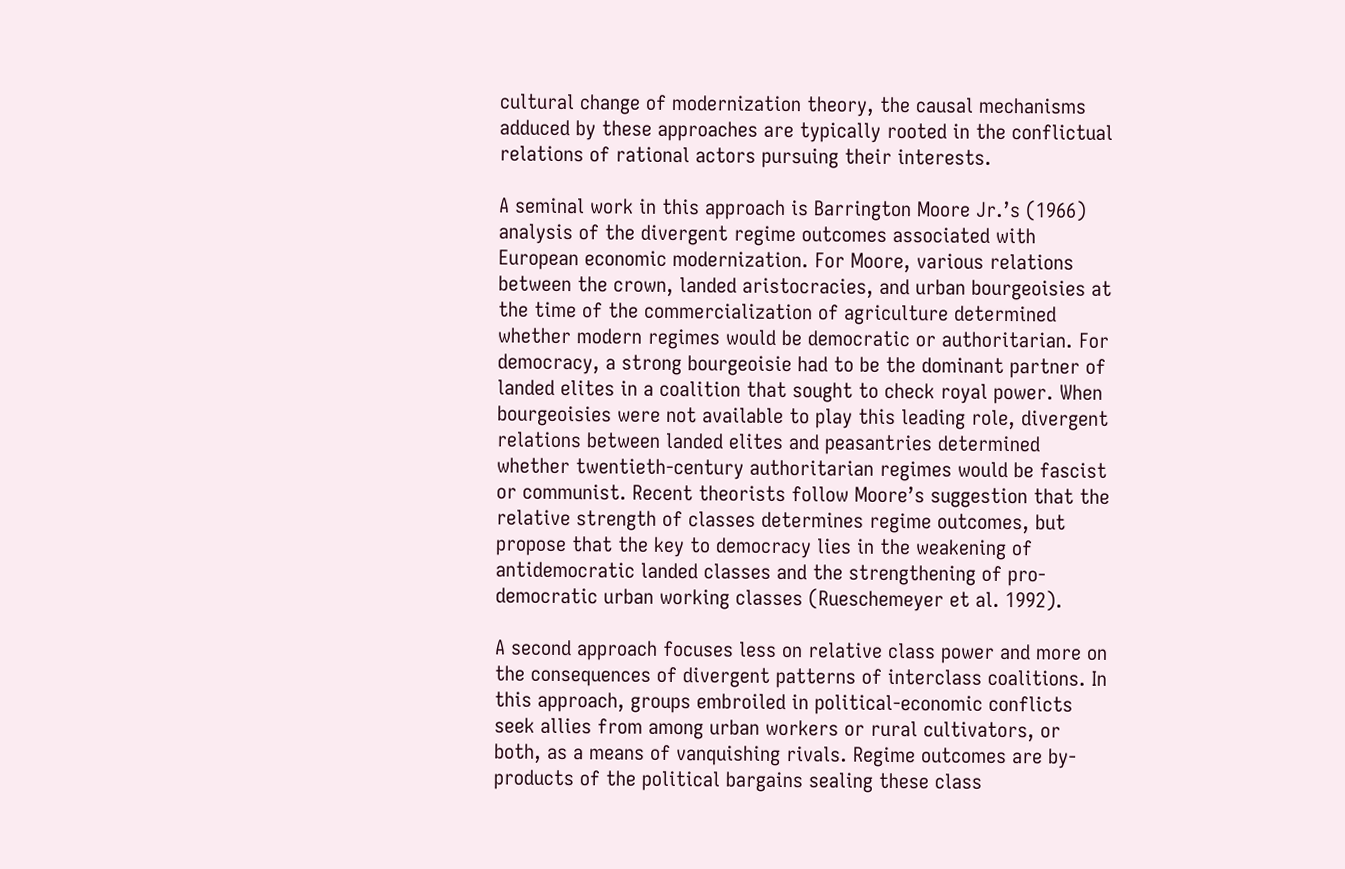cultural change of modernization theory, the causal mechanisms adduced by these approaches are typically rooted in the conflictual relations of rational actors pursuing their interests.

A seminal work in this approach is Barrington Moore Jr.’s (1966) analysis of the divergent regime outcomes associated with European economic modernization. For Moore, various relations between the crown, landed aristocracies, and urban bourgeoisies at the time of the commercialization of agriculture determined whether modern regimes would be democratic or authoritarian. For democracy, a strong bourgeoisie had to be the dominant partner of landed elites in a coalition that sought to check royal power. When bourgeoisies were not available to play this leading role, divergent relations between landed elites and peasantries determined whether twentieth-century authoritarian regimes would be fascist or communist. Recent theorists follow Moore’s suggestion that the relative strength of classes determines regime outcomes, but propose that the key to democracy lies in the weakening of antidemocratic landed classes and the strengthening of pro-democratic urban working classes (Rueschemeyer et al. 1992).

A second approach focuses less on relative class power and more on the consequences of divergent patterns of interclass coalitions. In this approach, groups embroiled in political-economic conflicts seek allies from among urban workers or rural cultivators, or both, as a means of vanquishing rivals. Regime outcomes are by-products of the political bargains sealing these class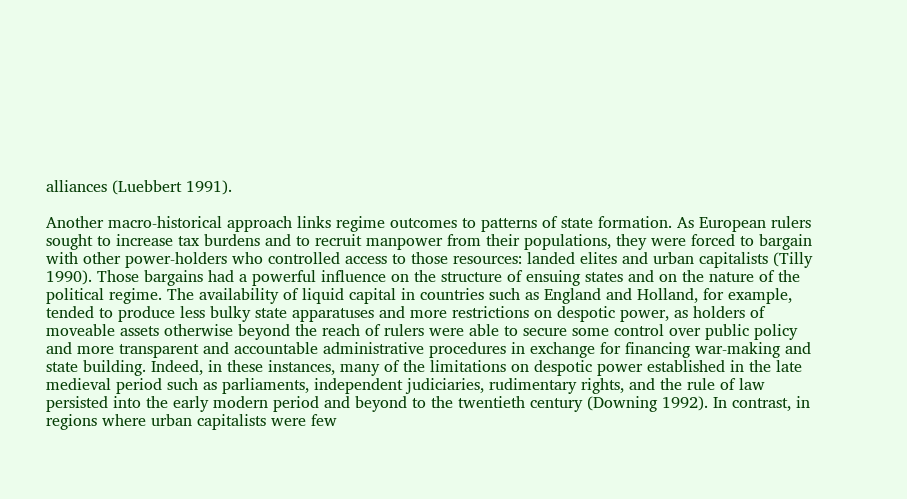alliances (Luebbert 1991).

Another macro-historical approach links regime outcomes to patterns of state formation. As European rulers sought to increase tax burdens and to recruit manpower from their populations, they were forced to bargain with other power-holders who controlled access to those resources: landed elites and urban capitalists (Tilly 1990). Those bargains had a powerful influence on the structure of ensuing states and on the nature of the political regime. The availability of liquid capital in countries such as England and Holland, for example, tended to produce less bulky state apparatuses and more restrictions on despotic power, as holders of moveable assets otherwise beyond the reach of rulers were able to secure some control over public policy and more transparent and accountable administrative procedures in exchange for financing war-making and state building. Indeed, in these instances, many of the limitations on despotic power established in the late medieval period such as parliaments, independent judiciaries, rudimentary rights, and the rule of law persisted into the early modern period and beyond to the twentieth century (Downing 1992). In contrast, in regions where urban capitalists were few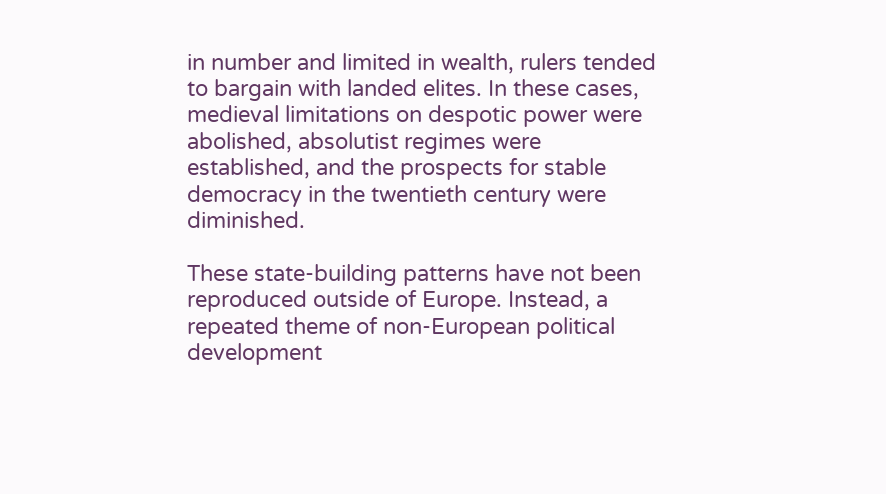in number and limited in wealth, rulers tended to bargain with landed elites. In these cases, medieval limitations on despotic power were abolished, absolutist regimes were established, and the prospects for stable democracy in the twentieth century were diminished.

These state-building patterns have not been reproduced outside of Europe. Instead, a repeated theme of non-European political development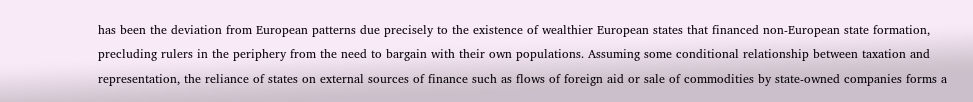has been the deviation from European patterns due precisely to the existence of wealthier European states that financed non-European state formation, precluding rulers in the periphery from the need to bargain with their own populations. Assuming some conditional relationship between taxation and representation, the reliance of states on external sources of finance such as flows of foreign aid or sale of commodities by state-owned companies forms a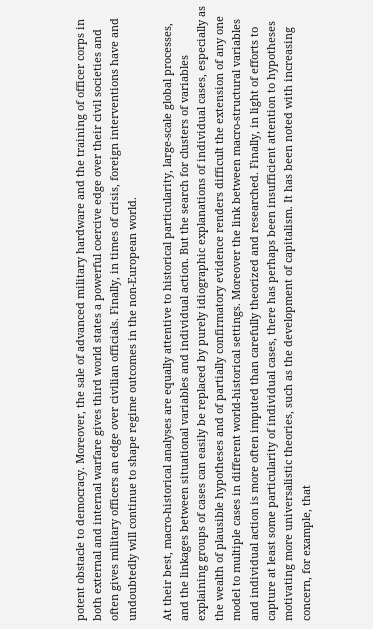potent obstacle to democracy. Moreover, the sale of advanced military hardware and the training of officer corps in both external and internal warfare gives third world states a powerful coercive edge over their civil societies and often gives military officers an edge over civilian officials. Finally, in times of crisis, foreign interventions have and undoubtedly will continue to shape regime outcomes in the non-European world.

At their best, macro-historical analyses are equally attentive to historical particularity, large-scale global processes, and the linkages between situational variables and individual action. But the search for clusters of variables explaining groups of cases can easily be replaced by purely idiographic explanations of individual cases, especially as the wealth of plausible hypotheses and of partially confirmatory evidence renders difficult the extension of any one model to multiple cases in different world-historical settings. Moreover the link between macro-structural variables and individual action is more often imputed than carefully theorized and researched. Finally, in light of efforts to capture at least some particularity of individual cases, there has perhaps been insufficient attention to hypotheses motivating more universalistic theories, such as the development of capitalism. It has been noted with increasing concern, for example, that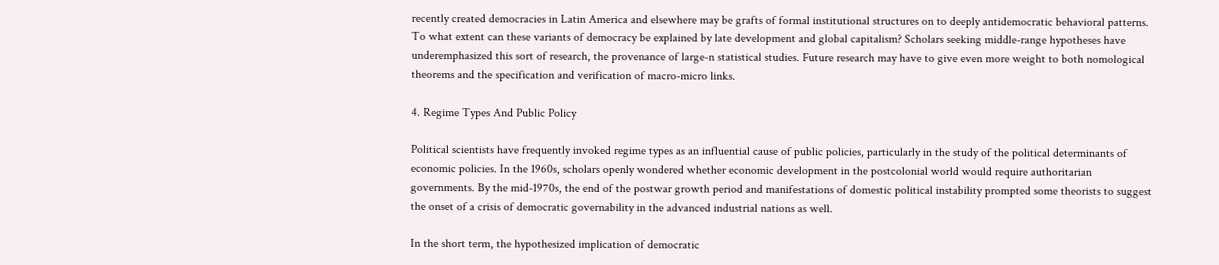recently created democracies in Latin America and elsewhere may be grafts of formal institutional structures on to deeply antidemocratic behavioral patterns. To what extent can these variants of democracy be explained by late development and global capitalism? Scholars seeking middle-range hypotheses have underemphasized this sort of research, the provenance of large-n statistical studies. Future research may have to give even more weight to both nomological theorems and the specification and verification of macro-micro links.

4. Regime Types And Public Policy

Political scientists have frequently invoked regime types as an influential cause of public policies, particularly in the study of the political determinants of economic policies. In the 1960s, scholars openly wondered whether economic development in the postcolonial world would require authoritarian governments. By the mid-1970s, the end of the postwar growth period and manifestations of domestic political instability prompted some theorists to suggest the onset of a crisis of democratic governability in the advanced industrial nations as well.

In the short term, the hypothesized implication of democratic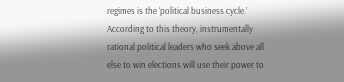regimes is the ‘political business cycle.’ According to this theory, instrumentally rational political leaders who seek above all else to win elections will use their power to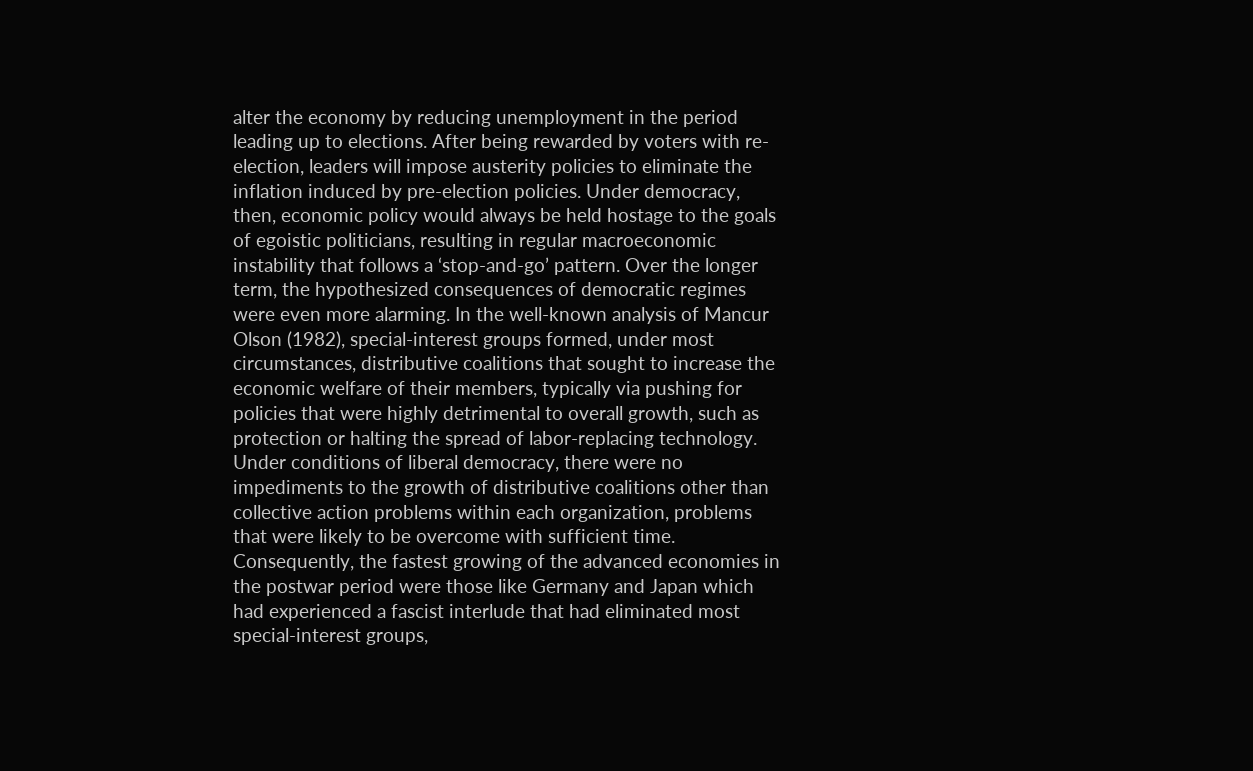alter the economy by reducing unemployment in the period leading up to elections. After being rewarded by voters with re-election, leaders will impose austerity policies to eliminate the inflation induced by pre-election policies. Under democracy, then, economic policy would always be held hostage to the goals of egoistic politicians, resulting in regular macroeconomic instability that follows a ‘stop-and-go’ pattern. Over the longer term, the hypothesized consequences of democratic regimes were even more alarming. In the well-known analysis of Mancur Olson (1982), special-interest groups formed, under most circumstances, distributive coalitions that sought to increase the economic welfare of their members, typically via pushing for policies that were highly detrimental to overall growth, such as protection or halting the spread of labor-replacing technology. Under conditions of liberal democracy, there were no impediments to the growth of distributive coalitions other than collective action problems within each organization, problems that were likely to be overcome with sufficient time. Consequently, the fastest growing of the advanced economies in the postwar period were those like Germany and Japan which had experienced a fascist interlude that had eliminated most special-interest groups,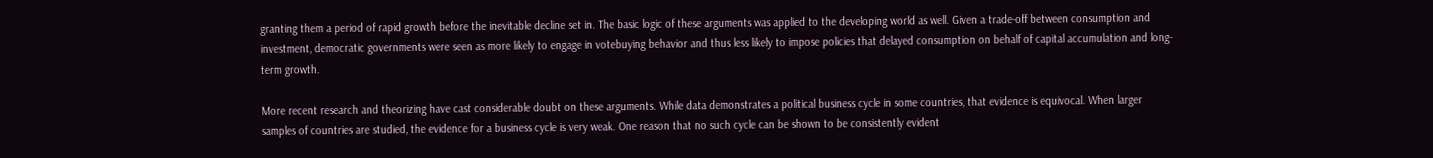granting them a period of rapid growth before the inevitable decline set in. The basic logic of these arguments was applied to the developing world as well. Given a trade-off between consumption and investment, democratic governments were seen as more likely to engage in votebuying behavior and thus less likely to impose policies that delayed consumption on behalf of capital accumulation and long-term growth.

More recent research and theorizing have cast considerable doubt on these arguments. While data demonstrates a political business cycle in some countries, that evidence is equivocal. When larger samples of countries are studied, the evidence for a business cycle is very weak. One reason that no such cycle can be shown to be consistently evident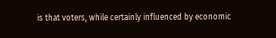is that voters, while certainly influenced by economic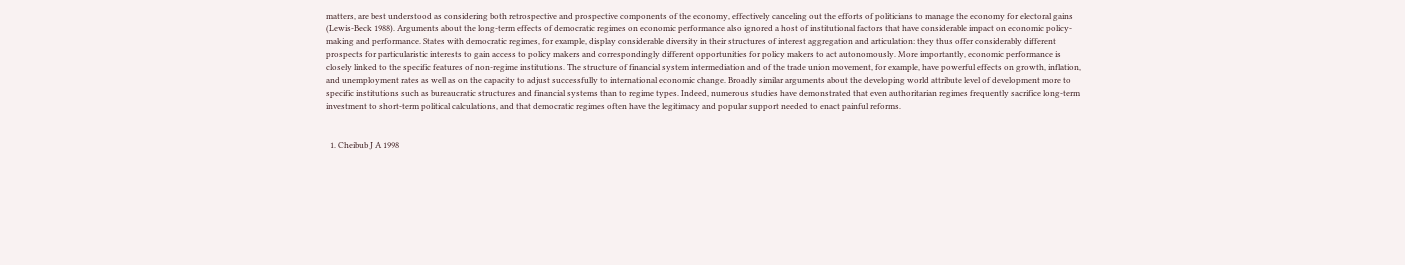matters, are best understood as considering both retrospective and prospective components of the economy, effectively canceling out the efforts of politicians to manage the economy for electoral gains (Lewis-Beck 1988). Arguments about the long-term effects of democratic regimes on economic performance also ignored a host of institutional factors that have considerable impact on economic policy-making and performance. States with democratic regimes, for example, display considerable diversity in their structures of interest aggregation and articulation: they thus offer considerably different prospects for particularistic interests to gain access to policy makers and correspondingly different opportunities for policy makers to act autonomously. More importantly, economic performance is closely linked to the specific features of non-regime institutions. The structure of financial system intermediation and of the trade union movement, for example, have powerful effects on growth, inflation, and unemployment rates as well as on the capacity to adjust successfully to international economic change. Broadly similar arguments about the developing world attribute level of development more to specific institutions such as bureaucratic structures and financial systems than to regime types. Indeed, numerous studies have demonstrated that even authoritarian regimes frequently sacrifice long-term investment to short-term political calculations, and that democratic regimes often have the legitimacy and popular support needed to enact painful reforms.


  1. Cheibub J A 1998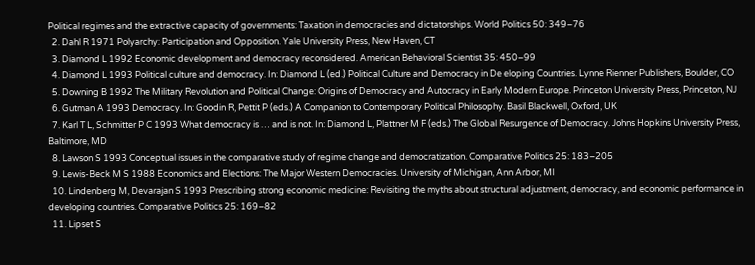Political regimes and the extractive capacity of governments: Taxation in democracies and dictatorships. World Politics 50: 349–76
  2. Dahl R 1971 Polyarchy: Participation and Opposition. Yale University Press, New Haven, CT
  3. Diamond L 1992 Economic development and democracy reconsidered. American Behavioral Scientist 35: 450–99
  4. Diamond L 1993 Political culture and democracy. In: Diamond L (ed.) Political Culture and Democracy in De eloping Countries. Lynne Rienner Publishers, Boulder, CO
  5. Downing B 1992 The Military Revolution and Political Change: Origins of Democracy and Autocracy in Early Modern Europe. Princeton University Press, Princeton, NJ
  6. Gutman A 1993 Democracy. In: Goodin R, Pettit P (eds.) A Companion to Contemporary Political Philosophy. Basil Blackwell, Oxford, UK
  7. Karl T L, Schmitter P C 1993 What democracy is … and is not. In: Diamond L, Plattner M F (eds.) The Global Resurgence of Democracy. Johns Hopkins University Press, Baltimore, MD
  8. Lawson S 1993 Conceptual issues in the comparative study of regime change and democratization. Comparative Politics 25: 183–205
  9. Lewis-Beck M S 1988 Economics and Elections: The Major Western Democracies. University of Michigan, Ann Arbor, MI
  10. Lindenberg M, Devarajan S 1993 Prescribing strong economic medicine: Revisiting the myths about structural adjustment, democracy, and economic performance in developing countries. Comparative Politics 25: 169–82
  11. Lipset S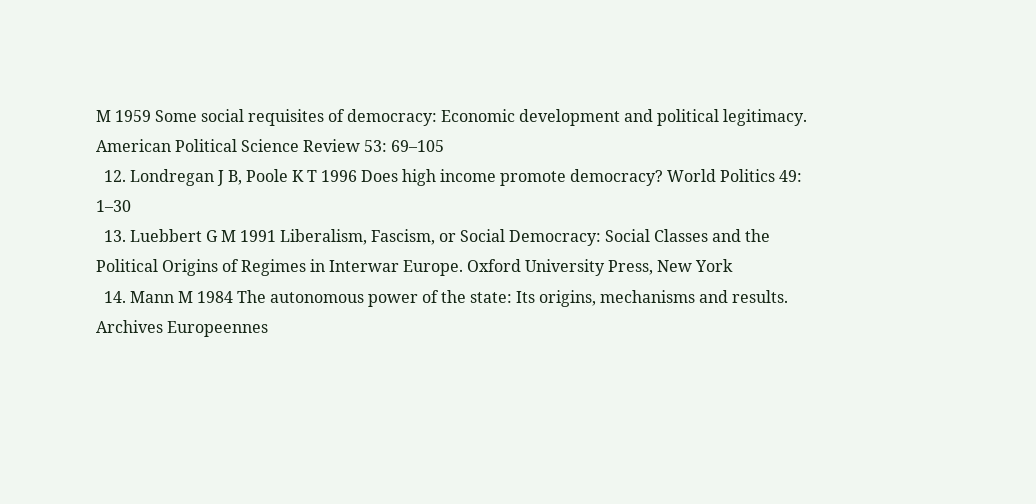M 1959 Some social requisites of democracy: Economic development and political legitimacy. American Political Science Review 53: 69–105
  12. Londregan J B, Poole K T 1996 Does high income promote democracy? World Politics 49: 1–30
  13. Luebbert G M 1991 Liberalism, Fascism, or Social Democracy: Social Classes and the Political Origins of Regimes in Interwar Europe. Oxford University Press, New York
  14. Mann M 1984 The autonomous power of the state: Its origins, mechanisms and results. Archives Europeennes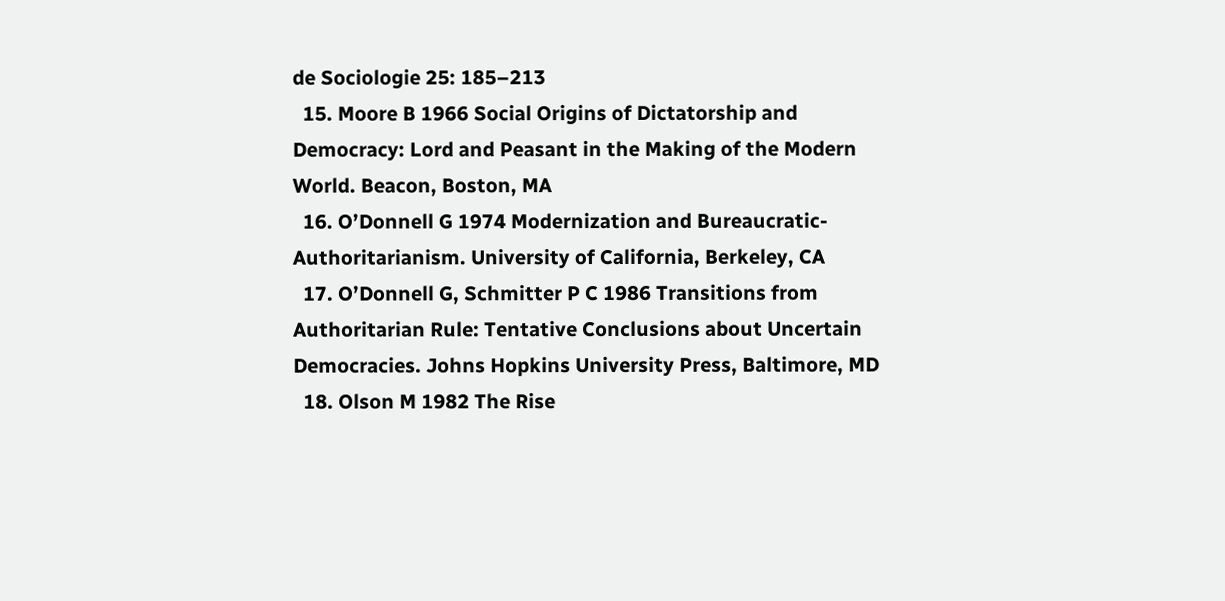de Sociologie 25: 185–213
  15. Moore B 1966 Social Origins of Dictatorship and Democracy: Lord and Peasant in the Making of the Modern World. Beacon, Boston, MA
  16. O’Donnell G 1974 Modernization and Bureaucratic-Authoritarianism. University of California, Berkeley, CA
  17. O’Donnell G, Schmitter P C 1986 Transitions from Authoritarian Rule: Tentative Conclusions about Uncertain Democracies. Johns Hopkins University Press, Baltimore, MD
  18. Olson M 1982 The Rise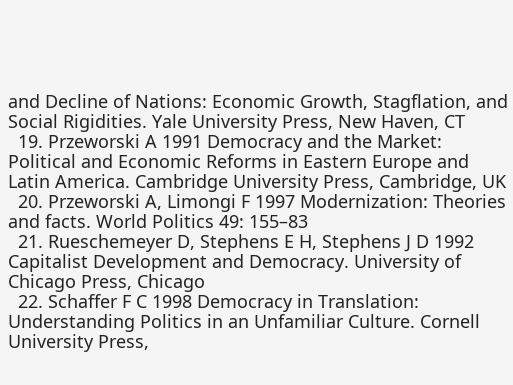and Decline of Nations: Economic Growth, Stagflation, and Social Rigidities. Yale University Press, New Haven, CT
  19. Przeworski A 1991 Democracy and the Market: Political and Economic Reforms in Eastern Europe and Latin America. Cambridge University Press, Cambridge, UK
  20. Przeworski A, Limongi F 1997 Modernization: Theories and facts. World Politics 49: 155–83
  21. Rueschemeyer D, Stephens E H, Stephens J D 1992 Capitalist Development and Democracy. University of Chicago Press, Chicago
  22. Schaffer F C 1998 Democracy in Translation: Understanding Politics in an Unfamiliar Culture. Cornell University Press,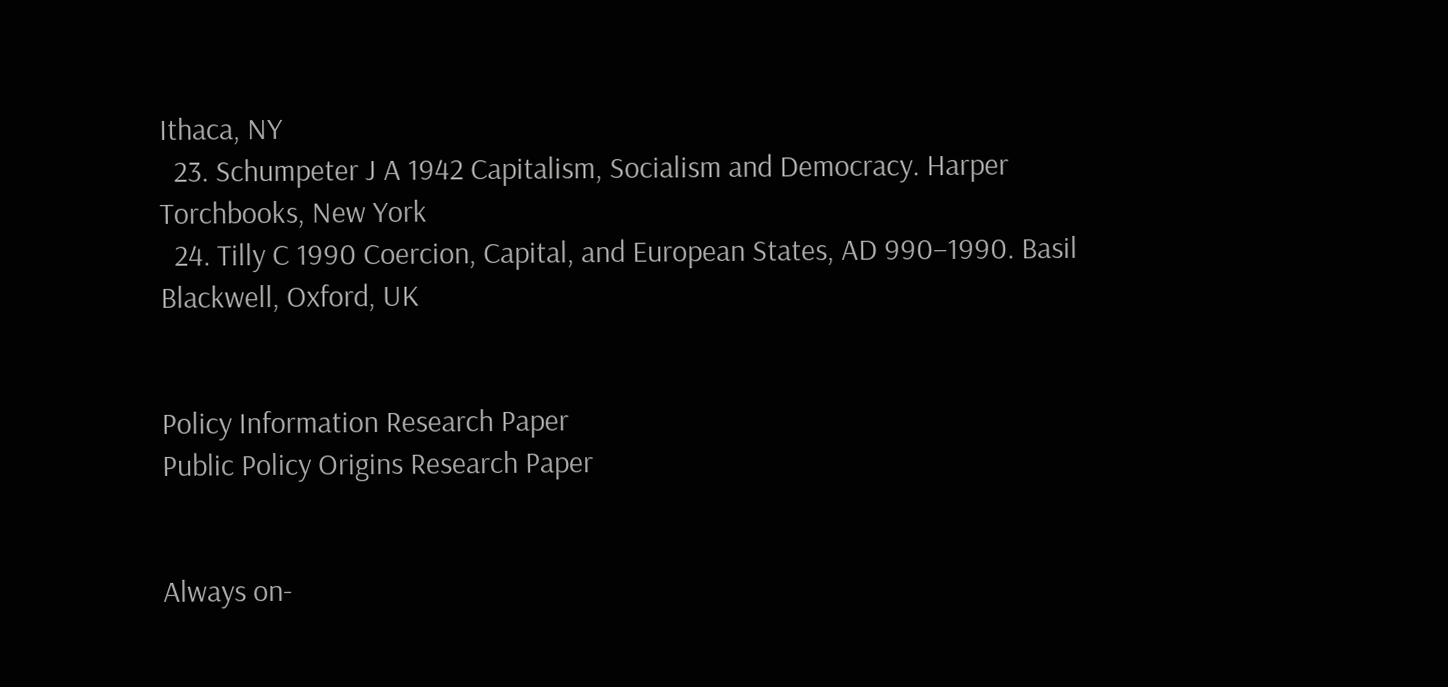Ithaca, NY
  23. Schumpeter J A 1942 Capitalism, Socialism and Democracy. Harper Torchbooks, New York
  24. Tilly C 1990 Coercion, Capital, and European States, AD 990–1990. Basil Blackwell, Oxford, UK


Policy Information Research Paper
Public Policy Origins Research Paper


Always on-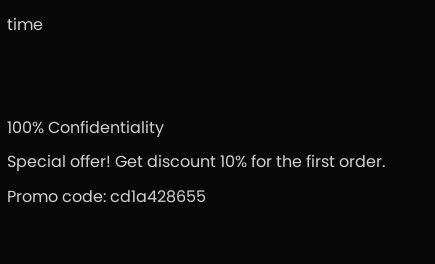time


100% Confidentiality
Special offer! Get discount 10% for the first order. Promo code: cd1a428655